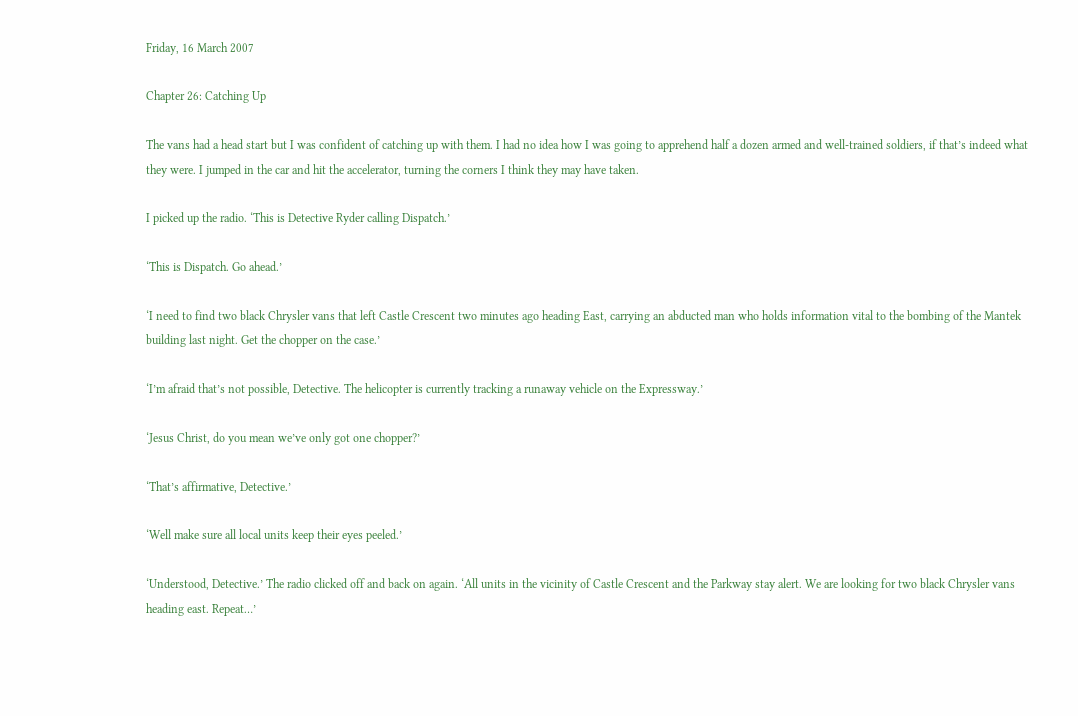Friday, 16 March 2007

Chapter 26: Catching Up

The vans had a head start but I was confident of catching up with them. I had no idea how I was going to apprehend half a dozen armed and well-trained soldiers, if that’s indeed what they were. I jumped in the car and hit the accelerator, turning the corners I think they may have taken.

I picked up the radio. ‘This is Detective Ryder calling Dispatch.’

‘This is Dispatch. Go ahead.’

‘I need to find two black Chrysler vans that left Castle Crescent two minutes ago heading East, carrying an abducted man who holds information vital to the bombing of the Mantek building last night. Get the chopper on the case.’

‘I’m afraid that’s not possible, Detective. The helicopter is currently tracking a runaway vehicle on the Expressway.’

‘Jesus Christ, do you mean we’ve only got one chopper?’

‘That’s affirmative, Detective.’

‘Well make sure all local units keep their eyes peeled.’

‘Understood, Detective.’ The radio clicked off and back on again. ‘All units in the vicinity of Castle Crescent and the Parkway stay alert. We are looking for two black Chrysler vans heading east. Repeat…’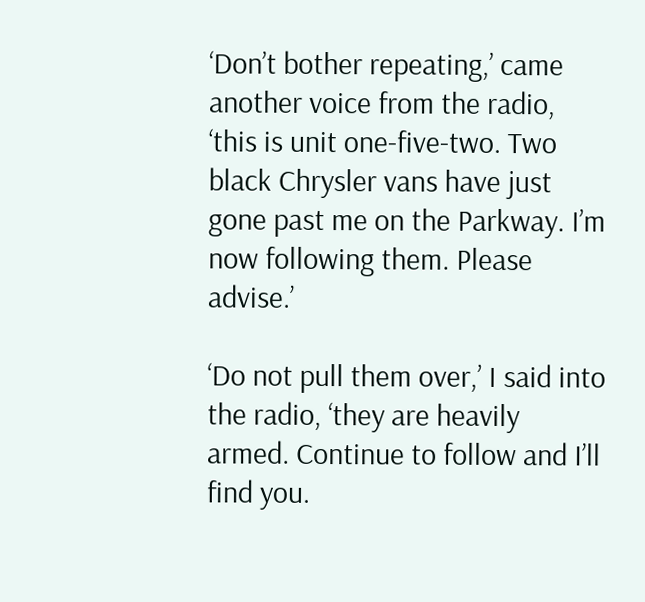‘Don’t bother repeating,’ came another voice from the radio, ‘this is unit one-five-two. Two black Chrysler vans have just gone past me on the Parkway. I’m now following them. Please advise.’

‘Do not pull them over,’ I said into the radio, ‘they are heavily armed. Continue to follow and I’ll find you.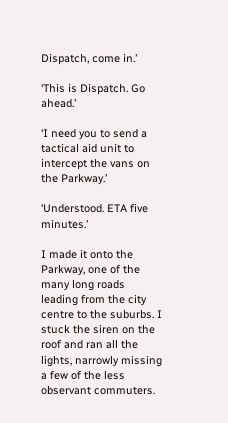Dispatch, come in.’

‘This is Dispatch. Go ahead.’

‘I need you to send a tactical aid unit to intercept the vans on the Parkway.’

‘Understood. ETA five minutes.’

I made it onto the Parkway, one of the many long roads leading from the city centre to the suburbs. I stuck the siren on the roof and ran all the lights, narrowly missing a few of the less observant commuters.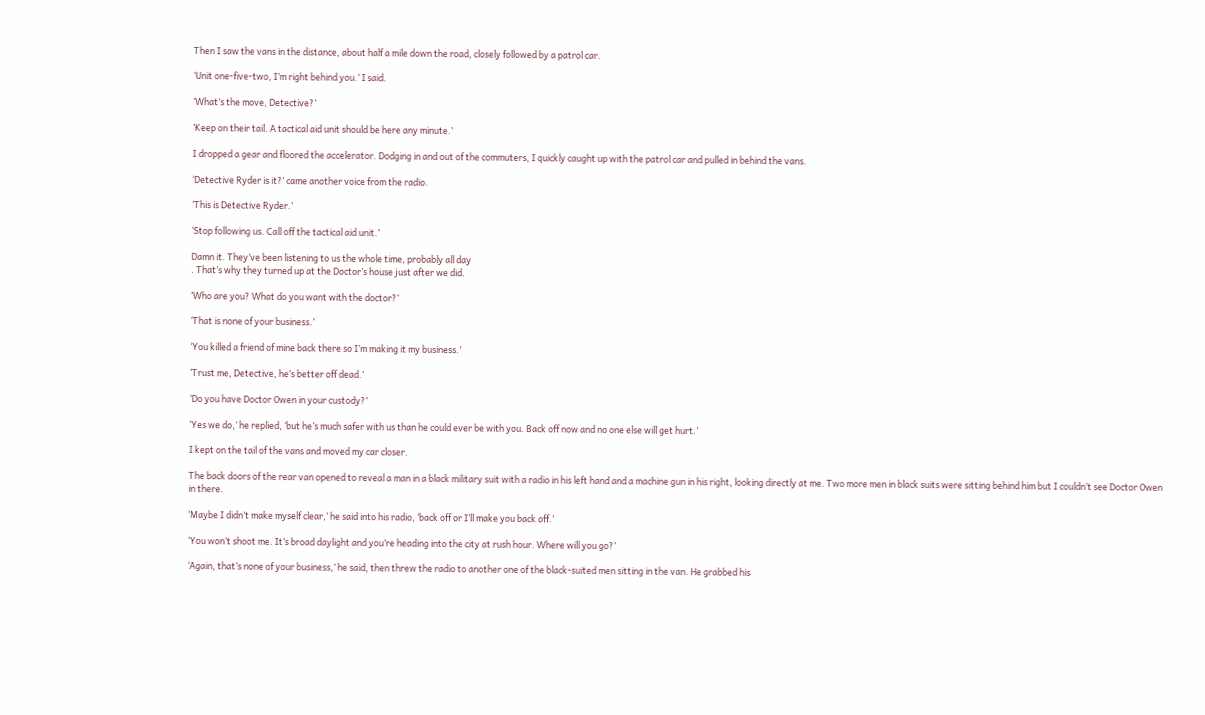Then I saw the vans in the distance, about half a mile down the road, closely followed by a patrol car.

‘Unit one-five-two, I’m right behind you.’ I said.

‘What’s the move, Detective?’

‘Keep on their tail. A tactical aid unit should be here any minute.’

I dropped a gear and floored the accelerator. Dodging in and out of the commuters, I quickly caught up with the patrol car and pulled in behind the vans.

‘Detective Ryder is it?’ came another voice from the radio.

‘This is Detective Ryder.’

‘Stop following us. Call off the tactical aid unit.’

Damn it. They’ve been listening to us the whole time, probably all day
. That’s why they turned up at the Doctor’s house just after we did.

‘Who are you? What do you want with the doctor?’

‘That is none of your business.’

‘You killed a friend of mine back there so I’m making it my business.’

‘Trust me, Detective, he’s better off dead.’

‘Do you have Doctor Owen in your custody?’

‘Yes we do,’ he replied, ‘but he’s much safer with us than he could ever be with you. Back off now and no one else will get hurt.’

I kept on the tail of the vans and moved my car closer.

The back doors of the rear van opened to reveal a man in a black military suit with a radio in his left hand and a machine gun in his right, looking directly at me. Two more men in black suits were sitting behind him but I couldn’t see Doctor Owen in there.

‘Maybe I didn’t make myself clear,’ he said into his radio, ‘back off or I’ll make you back off.’

‘You won’t shoot me. It’s broad daylight and you’re heading into the city at rush hour. Where will you go?’

‘Again, that’s none of your business,’ he said, then threw the radio to another one of the black-suited men sitting in the van. He grabbed his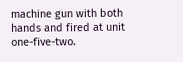machine gun with both hands and fired at unit one-five-two.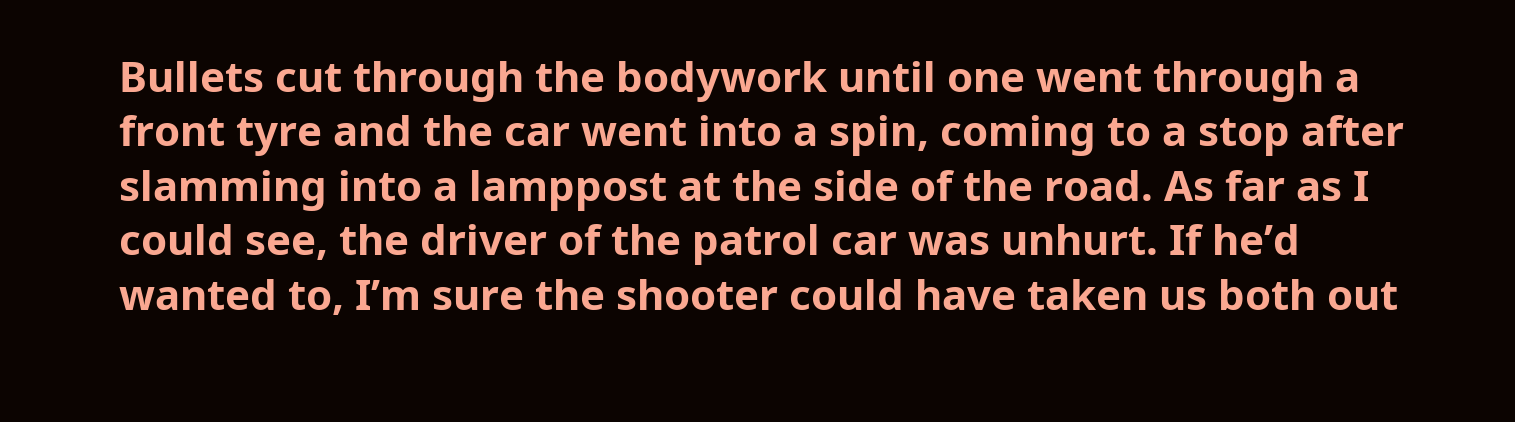Bullets cut through the bodywork until one went through a front tyre and the car went into a spin, coming to a stop after slamming into a lamppost at the side of the road. As far as I could see, the driver of the patrol car was unhurt. If he’d wanted to, I’m sure the shooter could have taken us both out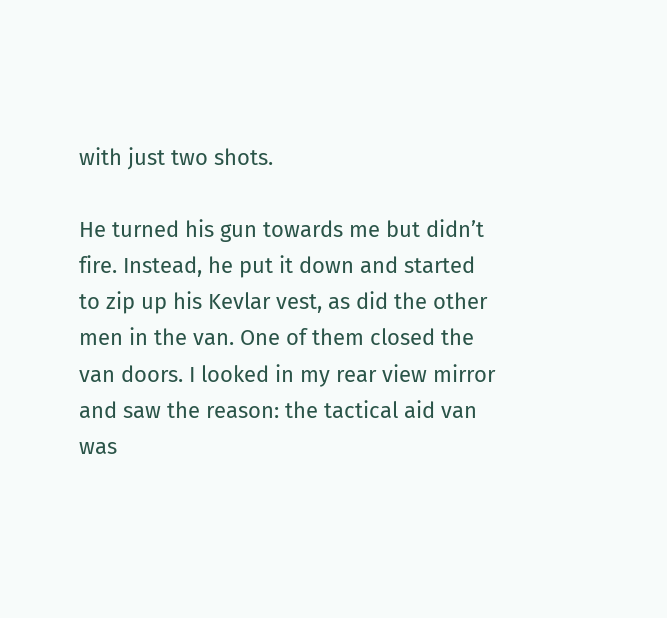with just two shots.

He turned his gun towards me but didn’t fire. Instead, he put it down and started to zip up his Kevlar vest, as did the other men in the van. One of them closed the van doors. I looked in my rear view mirror and saw the reason: the tactical aid van was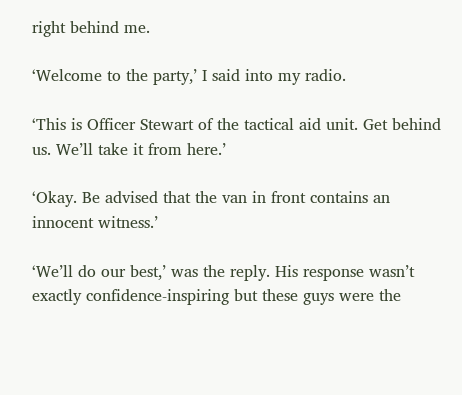right behind me.

‘Welcome to the party,’ I said into my radio.

‘This is Officer Stewart of the tactical aid unit. Get behind us. We’ll take it from here.’

‘Okay. Be advised that the van in front contains an innocent witness.’

‘We’ll do our best,’ was the reply. His response wasn’t exactly confidence-inspiring but these guys were the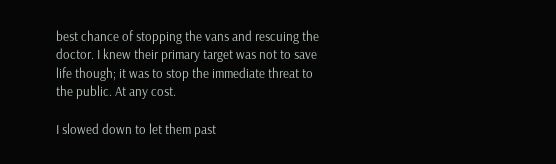best chance of stopping the vans and rescuing the doctor. I knew their primary target was not to save life though; it was to stop the immediate threat to the public. At any cost.

I slowed down to let them past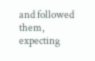and followed them, expecting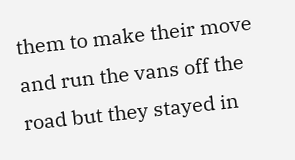them to make their move and run the vans off the road but they stayed in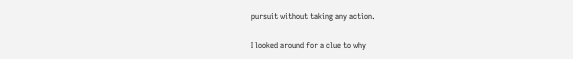pursuit without taking any action.

I looked around for a clue to why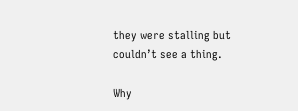they were stalling but couldn’t see a thing.

Why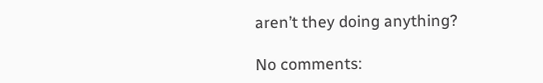aren’t they doing anything?

No comments: